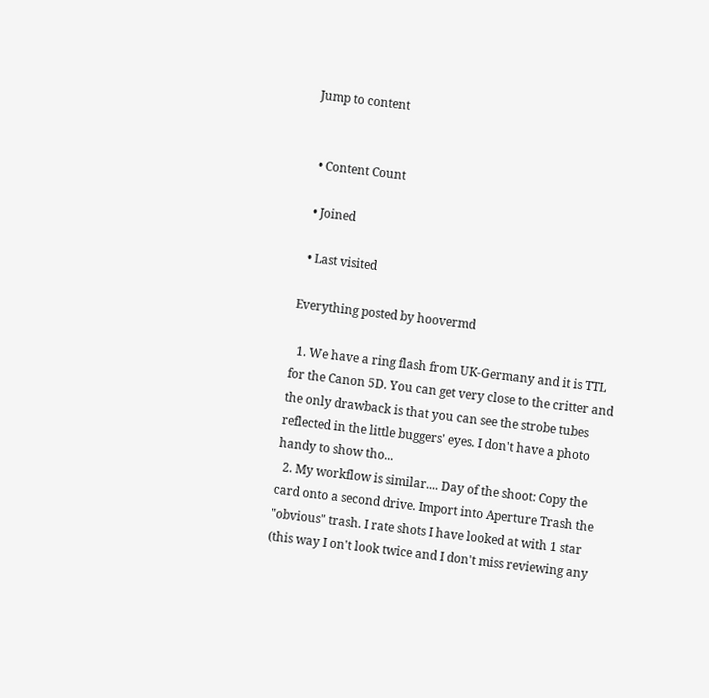Jump to content


  • Content Count

  • Joined

  • Last visited

Everything posted by hoovermd

  1. We have a ring flash from UK-Germany and it is TTL for the Canon 5D. You can get very close to the critter and the only drawback is that you can see the strobe tubes reflected in the little buggers' eyes. I don't have a photo handy to show tho...
  2. My workflow is similar.... Day of the shoot: Copy the card onto a second drive. Import into Aperture Trash the "obvious" trash. I rate shots I have looked at with 1 star (this way I on't look twice and I don't miss reviewing any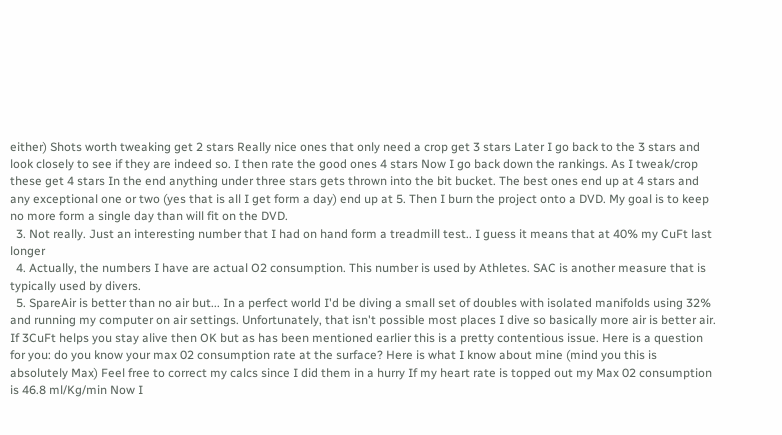either) Shots worth tweaking get 2 stars Really nice ones that only need a crop get 3 stars Later I go back to the 3 stars and look closely to see if they are indeed so. I then rate the good ones 4 stars Now I go back down the rankings. As I tweak/crop these get 4 stars In the end anything under three stars gets thrown into the bit bucket. The best ones end up at 4 stars and any exceptional one or two (yes that is all I get form a day) end up at 5. Then I burn the project onto a DVD. My goal is to keep no more form a single day than will fit on the DVD.
  3. Not really. Just an interesting number that I had on hand form a treadmill test.. I guess it means that at 40% my CuFt last longer
  4. Actually, the numbers I have are actual O2 consumption. This number is used by Athletes. SAC is another measure that is typically used by divers.
  5. SpareAir is better than no air but... In a perfect world I'd be diving a small set of doubles with isolated manifolds using 32% and running my computer on air settings. Unfortunately, that isn't possible most places I dive so basically more air is better air. If 3CuFt helps you stay alive then OK but as has been mentioned earlier this is a pretty contentious issue. Here is a question for you: do you know your max 02 consumption rate at the surface? Here is what I know about mine (mind you this is absolutely Max) Feel free to correct my calcs since I did them in a hurry If my heart rate is topped out my Max 02 consumption is 46.8 ml/Kg/min Now I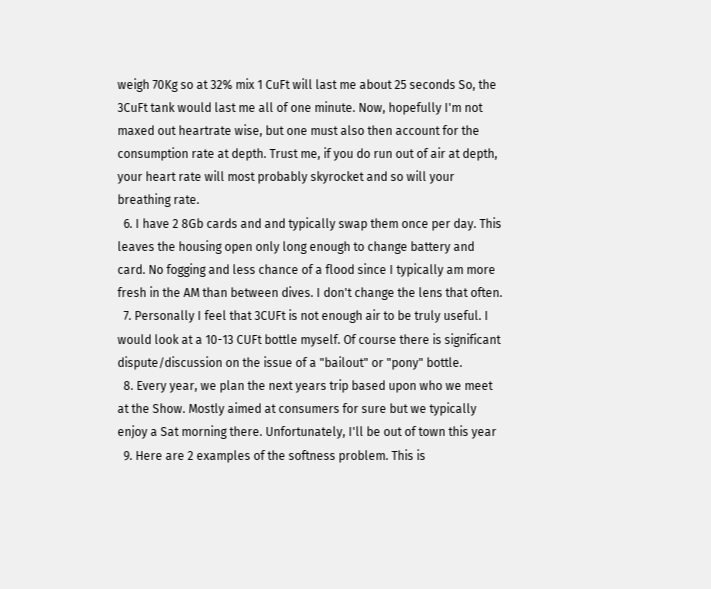weigh 70Kg so at 32% mix 1 CuFt will last me about 25 seconds So, the 3CuFt tank would last me all of one minute. Now, hopefully I'm not maxed out heartrate wise, but one must also then account for the consumption rate at depth. Trust me, if you do run out of air at depth, your heart rate will most probably skyrocket and so will your breathing rate.
  6. I have 2 8Gb cards and and typically swap them once per day. This leaves the housing open only long enough to change battery and card. No fogging and less chance of a flood since I typically am more fresh in the AM than between dives. I don't change the lens that often.
  7. Personally I feel that 3CUFt is not enough air to be truly useful. I would look at a 10-13 CUFt bottle myself. Of course there is significant dispute/discussion on the issue of a "bailout" or "pony" bottle.
  8. Every year, we plan the next years trip based upon who we meet at the Show. Mostly aimed at consumers for sure but we typically enjoy a Sat morning there. Unfortunately, I'll be out of town this year
  9. Here are 2 examples of the softness problem. This is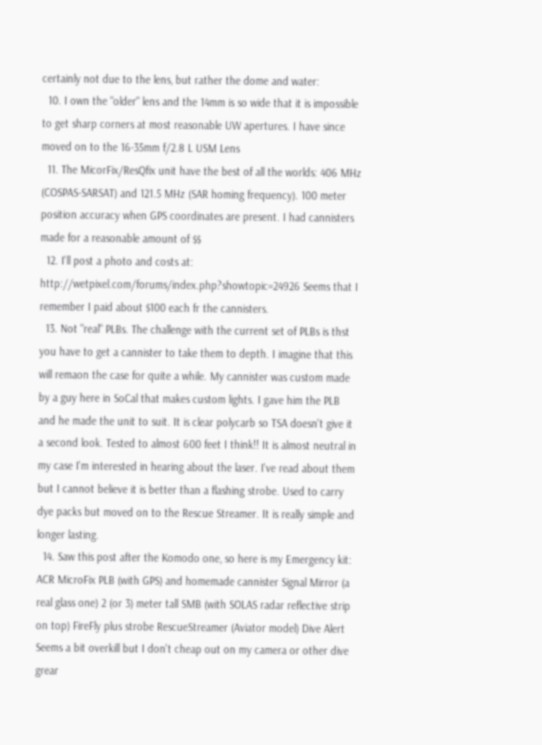certainly not due to the lens, but rather the dome and water:
  10. I own the "older" lens and the 14mm is so wide that it is impossible to get sharp corners at most reasonable UW apertures. I have since moved on to the 16-35mm f/2.8 L USM Lens
  11. The MicorFix/ResQfix unit have the best of all the worlds: 406 MHz (COSPAS-SARSAT) and 121.5 MHz (SAR homing frequency). 100 meter position accuracy when GPS coordinates are present. I had cannisters made for a reasonable amount of $$
  12. I'll post a photo and costs at: http://wetpixel.com/forums/index.php?showtopic=24926 Seems that I remember I paid about $100 each fr the cannisters.
  13. Not "real" PLBs. The challenge with the current set of PLBs is thst you have to get a cannister to take them to depth. I imagine that this will remaon the case for quite a while. My cannister was custom made by a guy here in SoCal that makes custom lights. I gave him the PLB and he made the unit to suit. It is clear polycarb so TSA doesn't give it a second look. Tested to almost 600 feet I think!! It is almost neutral in my case I'm interested in hearing about the laser. I've read about them but I cannot believe it is better than a flashing strobe. Used to carry dye packs but moved on to the Rescue Streamer. It is really simple and longer lasting.
  14. Saw this post after the Komodo one, so here is my Emergency kit: ACR MicroFix PLB (with GPS) and homemade cannister Signal Mirror (a real glass one) 2 (or 3) meter tall SMB (with SOLAS radar reflective strip on top) FireFly plus strobe RescueStreamer (Aviator model) Dive Alert Seems a bit overkill but I don't cheap out on my camera or other dive grear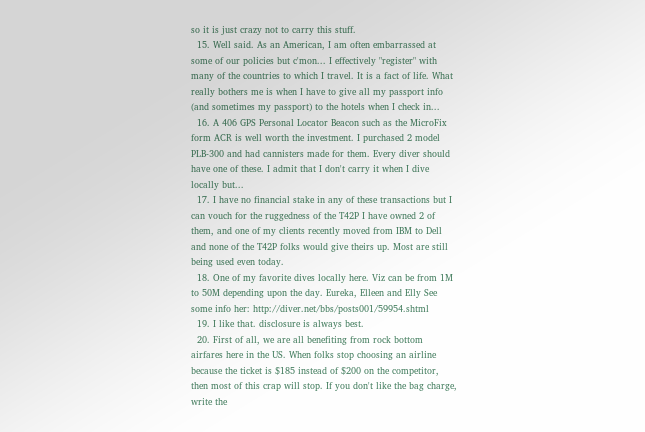so it is just crazy not to carry this stuff.
  15. Well said. As an American, I am often embarrassed at some of our policies but c'mon... I effectively "register" with many of the countries to which I travel. It is a fact of life. What really bothers me is when I have to give all my passport info (and sometimes my passport) to the hotels when I check in...
  16. A 406 GPS Personal Locator Beacon such as the MicroFix form ACR is well worth the investment. I purchased 2 model PLB-300 and had cannisters made for them. Every diver should have one of these. I admit that I don't carry it when I dive locally but...
  17. I have no financial stake in any of these transactions but I can vouch for the ruggedness of the T42P I have owned 2 of them, and one of my clients recently moved from IBM to Dell and none of the T42P folks would give theirs up. Most are still being used even today.
  18. One of my favorite dives locally here. Viz can be from 1M to 50M depending upon the day. Eureka, Elleen and Elly See some info her: http://diver.net/bbs/posts001/59954.shtml
  19. I like that. disclosure is always best.
  20. First of all, we are all benefiting from rock bottom airfares here in the US. When folks stop choosing an airline because the ticket is $185 instead of $200 on the competitor, then most of this crap will stop. If you don't like the bag charge, write the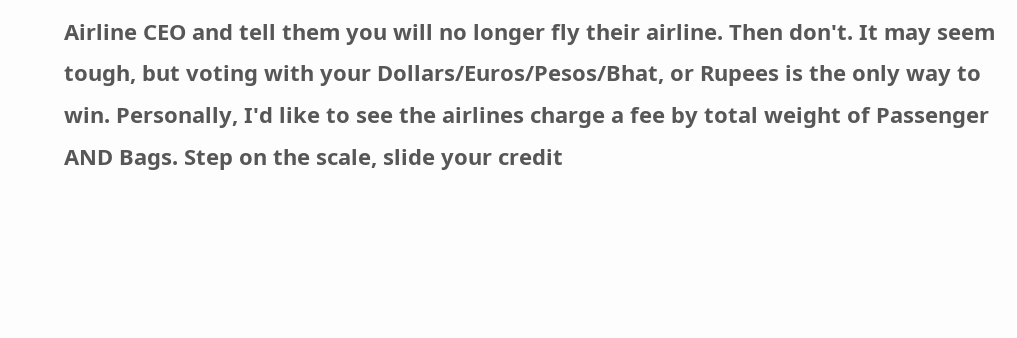Airline CEO and tell them you will no longer fly their airline. Then don't. It may seem tough, but voting with your Dollars/Euros/Pesos/Bhat, or Rupees is the only way to win. Personally, I'd like to see the airlines charge a fee by total weight of Passenger AND Bags. Step on the scale, slide your credit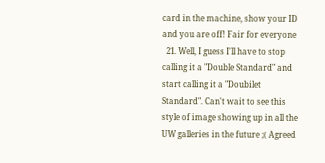card in the machine, show your ID and you are off! Fair for everyone
  21. Well, I guess I'll have to stop calling it a "Double Standard" and start calling it a "Doubilet Standard". Can't wait to see this style of image showing up in all the UW galleries in the future ;( Agreed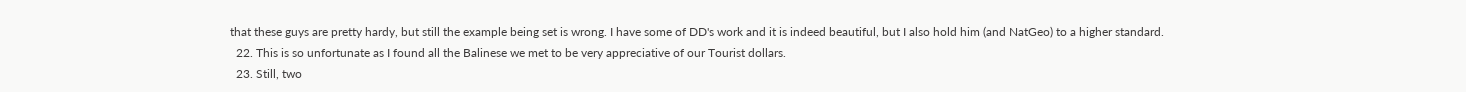that these guys are pretty hardy, but still the example being set is wrong. I have some of DD's work and it is indeed beautiful, but I also hold him (and NatGeo) to a higher standard.
  22. This is so unfortunate as I found all the Balinese we met to be very appreciative of our Tourist dollars.
  23. Still, two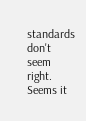standards don't seem right. Seems it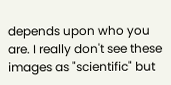depends upon who you are. I really don't see these images as "scientific" but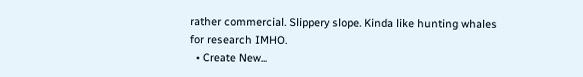rather commercial. Slippery slope. Kinda like hunting whales for research IMHO.
  • Create New...